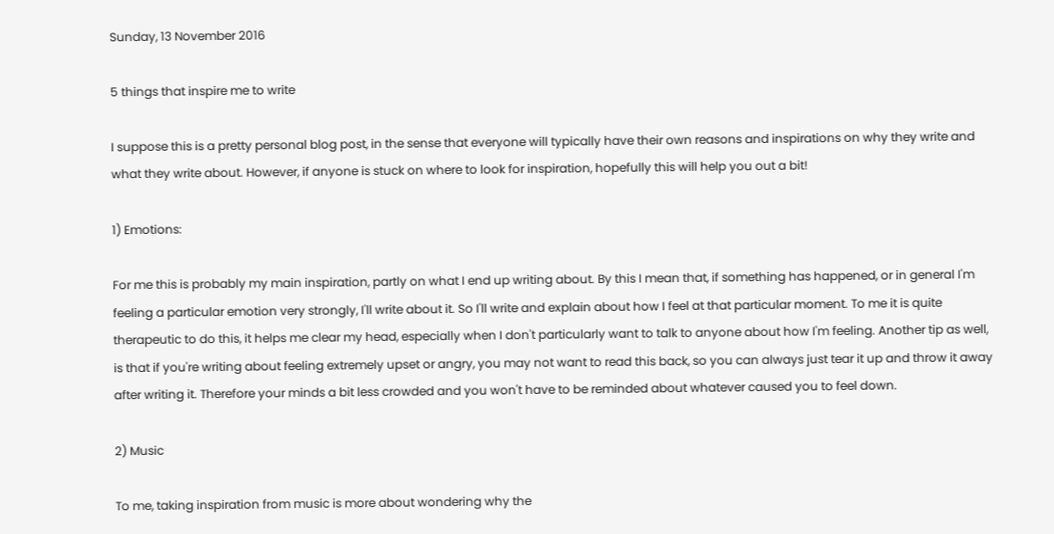Sunday, 13 November 2016

5 things that inspire me to write

I suppose this is a pretty personal blog post, in the sense that everyone will typically have their own reasons and inspirations on why they write and what they write about. However, if anyone is stuck on where to look for inspiration, hopefully this will help you out a bit!

1) Emotions:

For me this is probably my main inspiration, partly on what I end up writing about. By this I mean that, if something has happened, or in general I'm feeling a particular emotion very strongly, I'll write about it. So I'll write and explain about how I feel at that particular moment. To me it is quite therapeutic to do this, it helps me clear my head, especially when I don't particularly want to talk to anyone about how I'm feeling. Another tip as well, is that if you're writing about feeling extremely upset or angry, you may not want to read this back, so you can always just tear it up and throw it away after writing it. Therefore your minds a bit less crowded and you won't have to be reminded about whatever caused you to feel down.

2) Music

To me, taking inspiration from music is more about wondering why the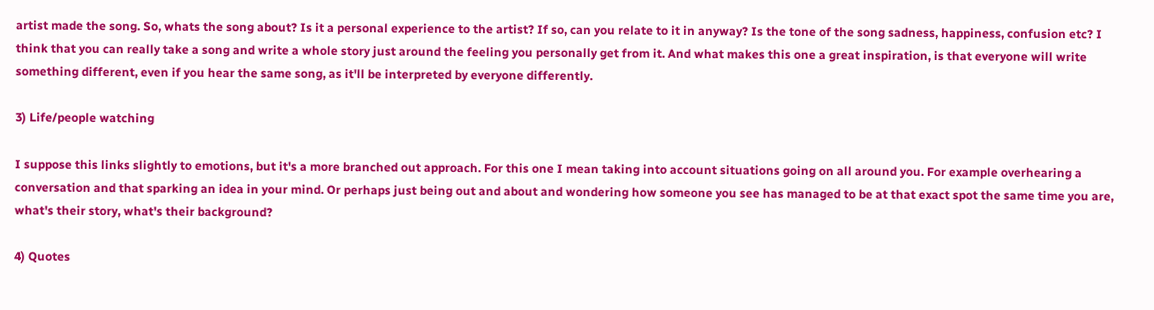artist made the song. So, whats the song about? Is it a personal experience to the artist? If so, can you relate to it in anyway? Is the tone of the song sadness, happiness, confusion etc? I think that you can really take a song and write a whole story just around the feeling you personally get from it. And what makes this one a great inspiration, is that everyone will write something different, even if you hear the same song, as it'll be interpreted by everyone differently.

3) Life/people watching

I suppose this links slightly to emotions, but it's a more branched out approach. For this one I mean taking into account situations going on all around you. For example overhearing a conversation and that sparking an idea in your mind. Or perhaps just being out and about and wondering how someone you see has managed to be at that exact spot the same time you are, what's their story, what's their background?

4) Quotes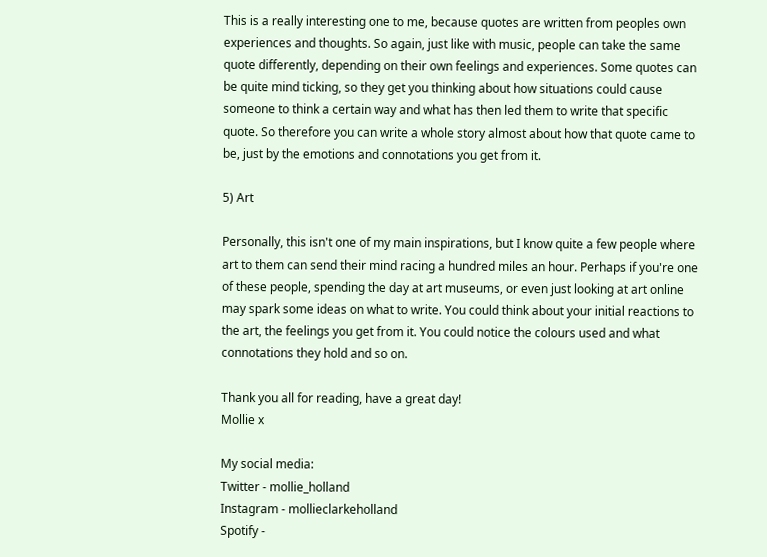This is a really interesting one to me, because quotes are written from peoples own experiences and thoughts. So again, just like with music, people can take the same quote differently, depending on their own feelings and experiences. Some quotes can be quite mind ticking, so they get you thinking about how situations could cause someone to think a certain way and what has then led them to write that specific quote. So therefore you can write a whole story almost about how that quote came to be, just by the emotions and connotations you get from it.

5) Art

Personally, this isn't one of my main inspirations, but I know quite a few people where art to them can send their mind racing a hundred miles an hour. Perhaps if you're one of these people, spending the day at art museums, or even just looking at art online may spark some ideas on what to write. You could think about your initial reactions to the art, the feelings you get from it. You could notice the colours used and what connotations they hold and so on.

Thank you all for reading, have a great day!
Mollie x

My social media:
Twitter - mollie_holland
Instagram - mollieclarkeholland
Spotify -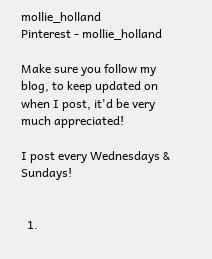mollie_holland
Pinterest - mollie_holland

Make sure you follow my blog, to keep updated on when I post, it'd be very much appreciated!

I post every Wednesdays & Sundays!


  1.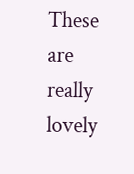These are really lovely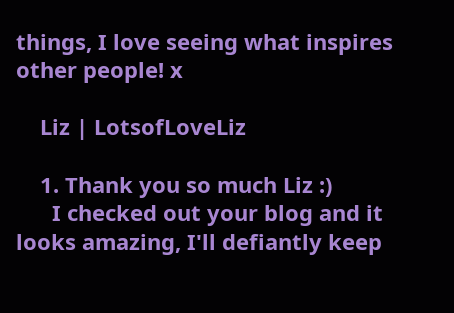things, I love seeing what inspires other people! x

    Liz | LotsofLoveLiz

    1. Thank you so much Liz :)
      I checked out your blog and it looks amazing, I'll defiantly keep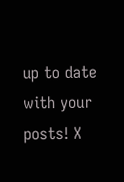up to date with your posts! X